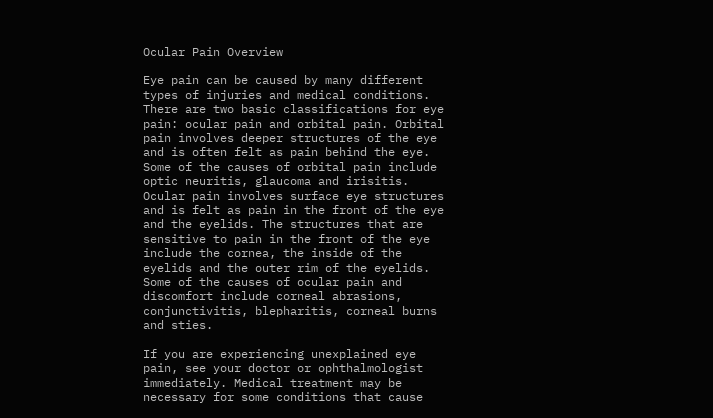Ocular Pain Overview

Eye pain can be caused by many different types of injuries and medical conditions. There are two basic classifications for eye pain: ocular pain and orbital pain. Orbital pain involves deeper structures of the eye and is often felt as pain behind the eye. Some of the causes of orbital pain include optic neuritis, glaucoma and irisitis. Ocular pain involves surface eye structures and is felt as pain in the front of the eye and the eyelids. The structures that are sensitive to pain in the front of the eye include the cornea, the inside of the eyelids and the outer rim of the eyelids. Some of the causes of ocular pain and discomfort include corneal abrasions, conjunctivitis, blepharitis, corneal burns and sties.

If you are experiencing unexplained eye pain, see your doctor or ophthalmologist immediately. Medical treatment may be necessary for some conditions that cause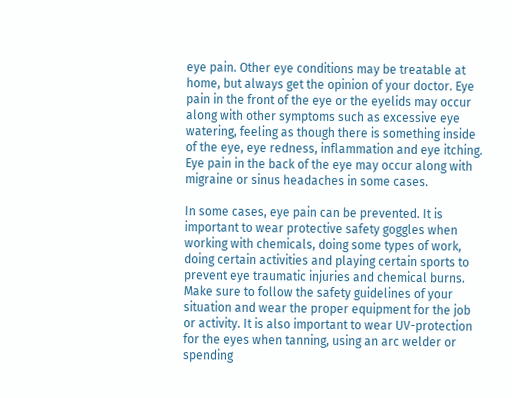eye pain. Other eye conditions may be treatable at home, but always get the opinion of your doctor. Eye pain in the front of the eye or the eyelids may occur along with other symptoms such as excessive eye watering, feeling as though there is something inside of the eye, eye redness, inflammation and eye itching. Eye pain in the back of the eye may occur along with migraine or sinus headaches in some cases.

In some cases, eye pain can be prevented. It is important to wear protective safety goggles when working with chemicals, doing some types of work, doing certain activities and playing certain sports to prevent eye traumatic injuries and chemical burns. Make sure to follow the safety guidelines of your situation and wear the proper equipment for the job or activity. It is also important to wear UV-protection for the eyes when tanning, using an arc welder or spending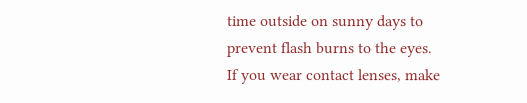time outside on sunny days to prevent flash burns to the eyes. If you wear contact lenses, make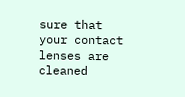sure that your contact lenses are cleaned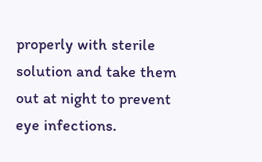properly with sterile solution and take them out at night to prevent eye infections.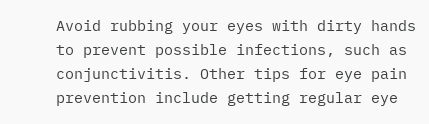Avoid rubbing your eyes with dirty hands to prevent possible infections, such as conjunctivitis. Other tips for eye pain prevention include getting regular eye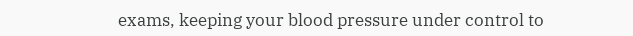exams, keeping your blood pressure under control to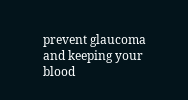prevent glaucoma and keeping your blood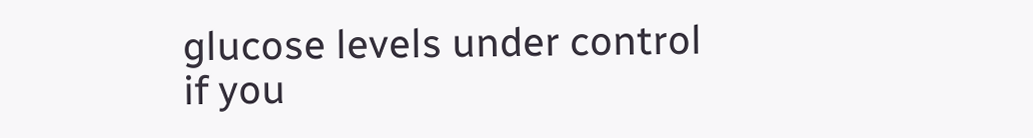glucose levels under control if you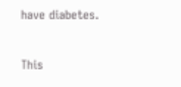have diabetes.


This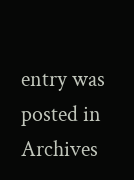entry was posted in Archives